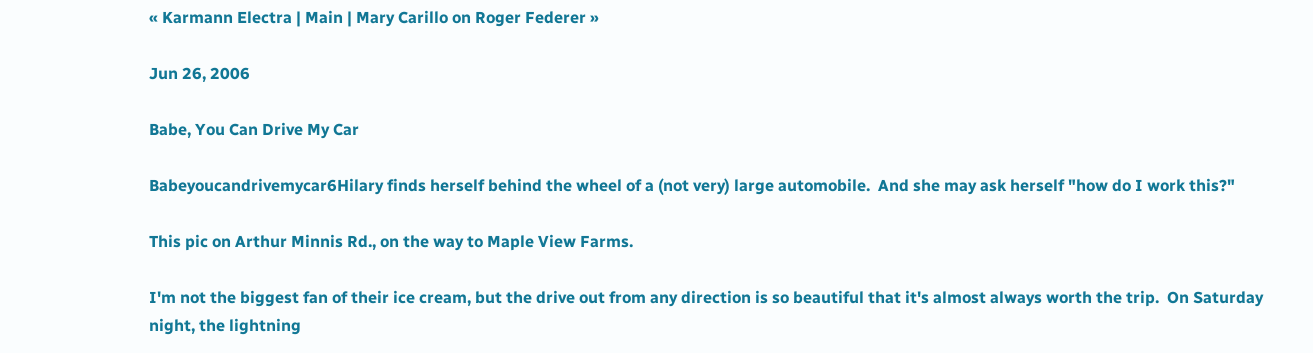« Karmann Electra | Main | Mary Carillo on Roger Federer »

Jun 26, 2006

Babe, You Can Drive My Car

Babeyoucandrivemycar6Hilary finds herself behind the wheel of a (not very) large automobile.  And she may ask herself "how do I work this?"

This pic on Arthur Minnis Rd., on the way to Maple View Farms.

I'm not the biggest fan of their ice cream, but the drive out from any direction is so beautiful that it's almost always worth the trip.  On Saturday night, the lightning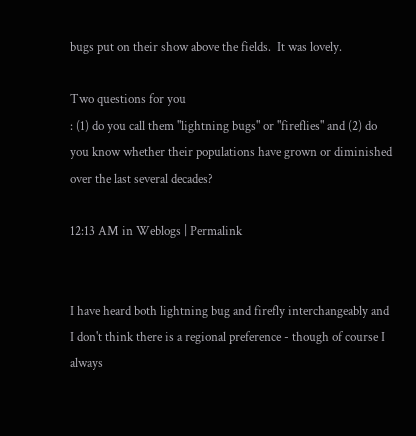bugs put on their show above the fields.  It was lovely.

Two questions for you
: (1) do you call them "lightning bugs" or "fireflies" and (2) do you know whether their populations have grown or diminished over the last several decades?

12:13 AM in Weblogs | Permalink


I have heard both lightning bug and firefly interchangeably and I don't think there is a regional preference - though of course I always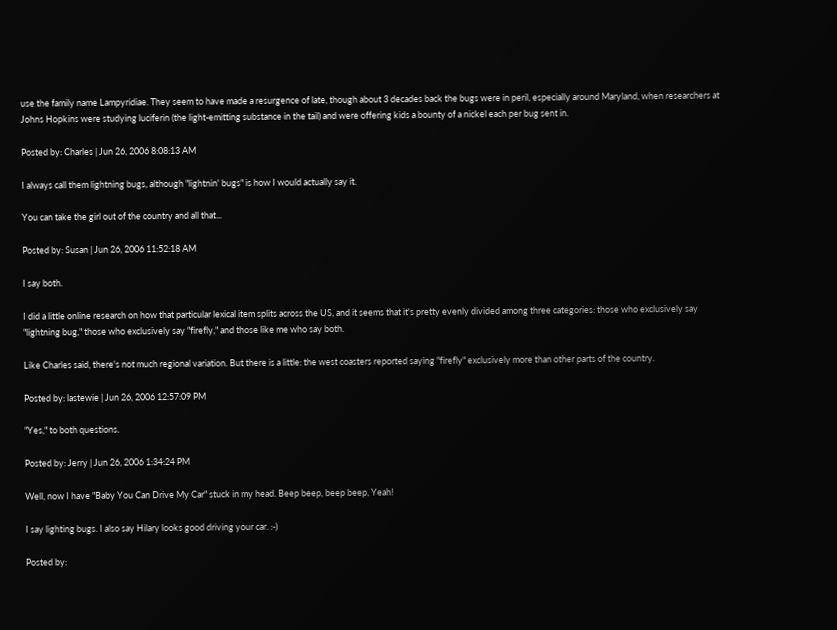use the family name Lampyridiae. They seem to have made a resurgence of late, though about 3 decades back the bugs were in peril, especially around Maryland, when researchers at Johns Hopkins were studying luciferin (the light-emitting substance in the tail) and were offering kids a bounty of a nickel each per bug sent in.

Posted by: Charles | Jun 26, 2006 8:08:13 AM

I always call them lightning bugs, although "lightnin' bugs" is how I would actually say it.

You can take the girl out of the country and all that...

Posted by: Susan | Jun 26, 2006 11:52:18 AM

I say both.

I did a little online research on how that particular lexical item splits across the US, and it seems that it's pretty evenly divided among three categories: those who exclusively say "lightning bug," those who exclusively say "firefly," and those like me who say both.

Like Charles said, there's not much regional variation. But there is a little: the west coasters reported saying "firefly" exclusively more than other parts of the country.

Posted by: lastewie | Jun 26, 2006 12:57:09 PM

"Yes," to both questions.

Posted by: Jerry | Jun 26, 2006 1:34:24 PM

Well, now I have "Baby You Can Drive My Car" stuck in my head. Beep beep, beep beep, Yeah!

I say lighting bugs. I also say Hilary looks good driving your car. :-)

Posted by: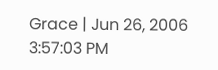Grace | Jun 26, 2006 3:57:03 PM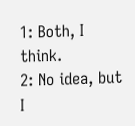1: Both, I think.
2: No idea, but I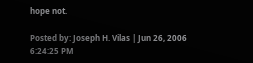hope not.

Posted by: Joseph H. Vilas | Jun 26, 2006 6:24:25 PM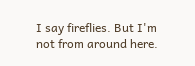I say fireflies. But I'm not from around here.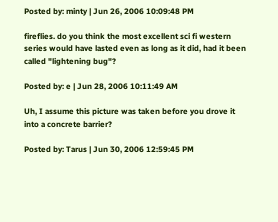Posted by: minty | Jun 26, 2006 10:09:48 PM

fireflies. do you think the most excellent sci fi western series would have lasted even as long as it did, had it been called "lightening bug"?

Posted by: e | Jun 28, 2006 10:11:49 AM

Uh, I assume this picture was taken before you drove it into a concrete barrier?

Posted by: Tarus | Jun 30, 2006 12:59:45 PM